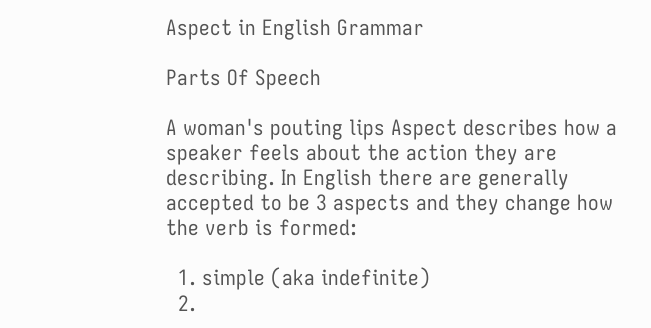Aspect in English Grammar

Parts Of Speech

A woman's pouting lips Aspect describes how a speaker feels about the action they are describing. In English there are generally accepted to be 3 aspects and they change how the verb is formed:

  1. simple (aka indefinite)
  2.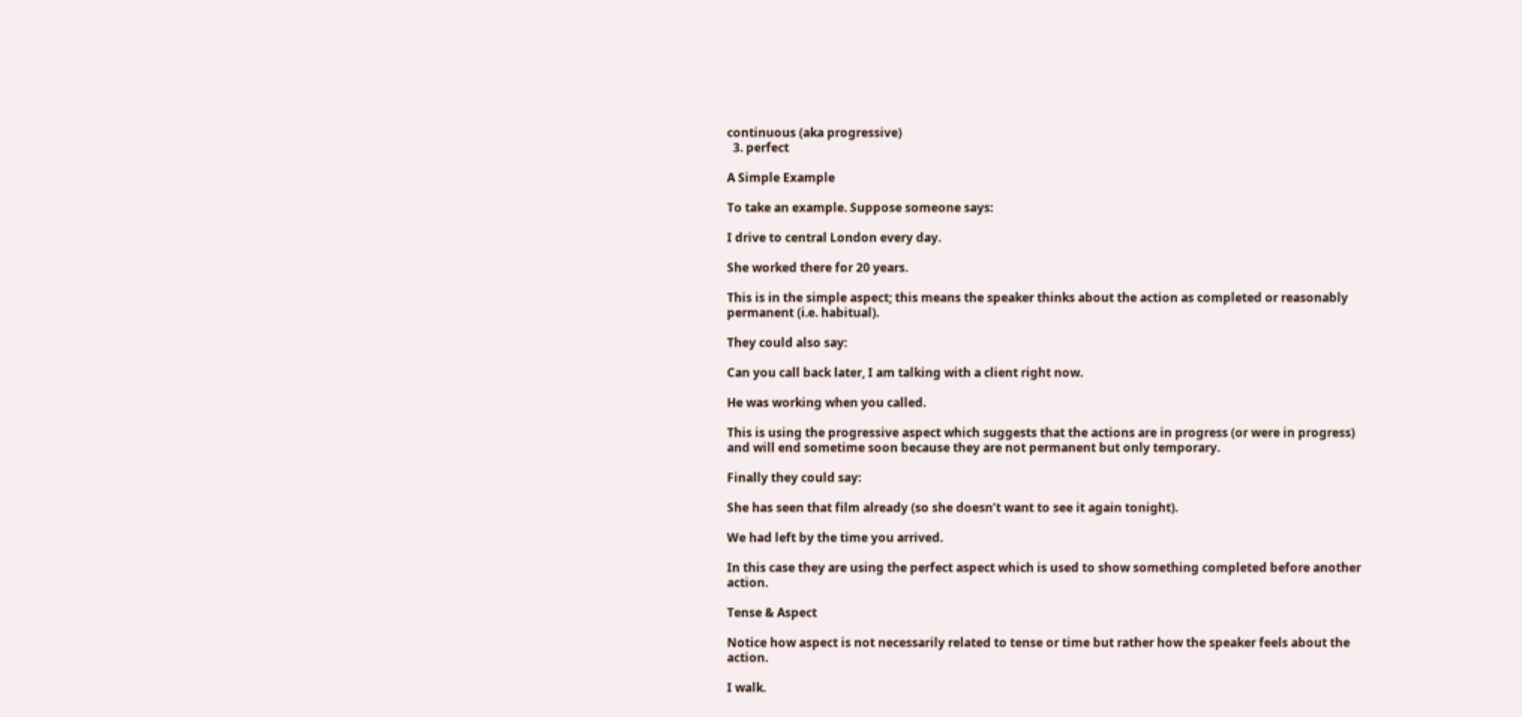continuous (aka progressive)
  3. perfect

A Simple Example

To take an example. Suppose someone says:

I drive to central London every day.

She worked there for 20 years.

This is in the simple aspect; this means the speaker thinks about the action as completed or reasonably permanent (i.e. habitual).

They could also say:

Can you call back later, I am talking with a client right now.

He was working when you called.

This is using the progressive aspect which suggests that the actions are in progress (or were in progress) and will end sometime soon because they are not permanent but only temporary.

Finally they could say:

She has seen that film already (so she doesn’t want to see it again tonight).

We had left by the time you arrived.

In this case they are using the perfect aspect which is used to show something completed before another action.

Tense & Aspect

Notice how aspect is not necessarily related to tense or time but rather how the speaker feels about the action.

I walk.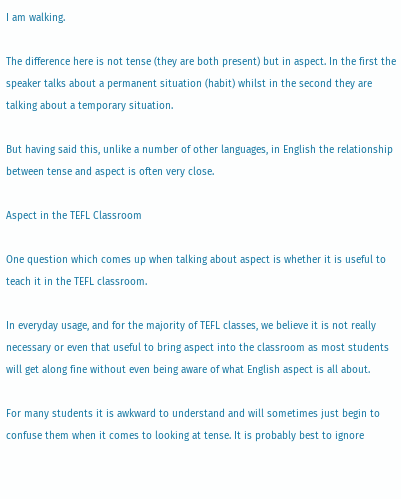I am walking.

The difference here is not tense (they are both present) but in aspect. In the first the speaker talks about a permanent situation (habit) whilst in the second they are talking about a temporary situation.

But having said this, unlike a number of other languages, in English the relationship between tense and aspect is often very close.

Aspect in the TEFL Classroom

One question which comes up when talking about aspect is whether it is useful to teach it in the TEFL classroom.

In everyday usage, and for the majority of TEFL classes, we believe it is not really necessary or even that useful to bring aspect into the classroom as most students will get along fine without even being aware of what English aspect is all about.

For many students it is awkward to understand and will sometimes just begin to confuse them when it comes to looking at tense. It is probably best to ignore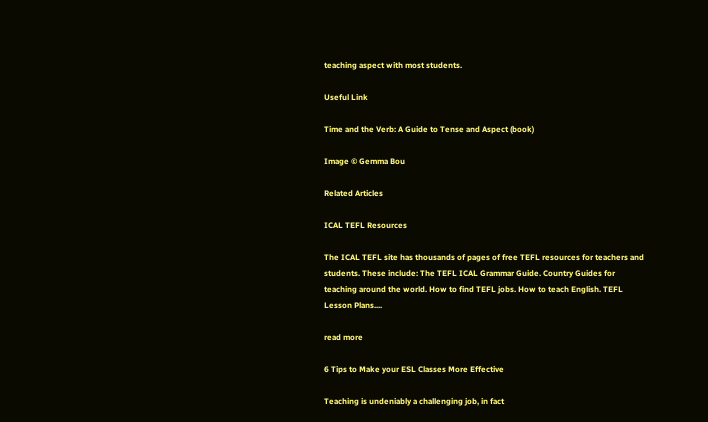teaching aspect with most students.

Useful Link

Time and the Verb: A Guide to Tense and Aspect (book)

Image © Gemma Bou

Related Articles

ICAL TEFL Resources

The ICAL TEFL site has thousands of pages of free TEFL resources for teachers and students. These include: The TEFL ICAL Grammar Guide. Country Guides for teaching around the world. How to find TEFL jobs. How to teach English. TEFL Lesson Plans....

read more

6 Tips to Make your ESL Classes More Effective

Teaching is undeniably a challenging job, in fact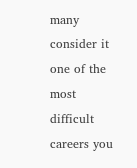many consider it one of the most difficult careers you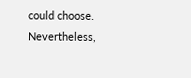could choose. Nevertheless,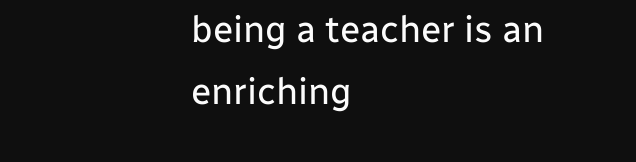being a teacher is an enriching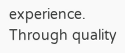experience. Through quality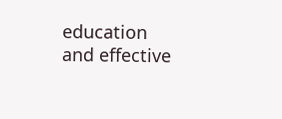education and effective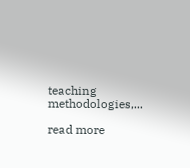teaching methodologies,...

read more